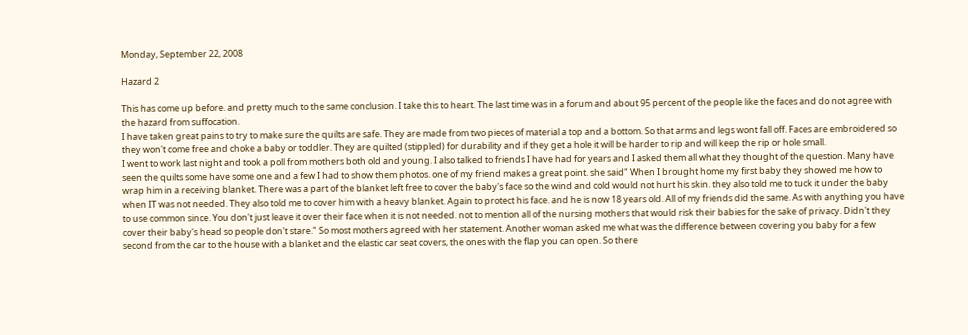Monday, September 22, 2008

Hazard 2

This has come up before. and pretty much to the same conclusion. I take this to heart. The last time was in a forum and about 95 percent of the people like the faces and do not agree with the hazard from suffocation.
I have taken great pains to try to make sure the quilts are safe. They are made from two pieces of material a top and a bottom. So that arms and legs wont fall off. Faces are embroidered so they won't come free and choke a baby or toddler. They are quilted (stippled) for durability and if they get a hole it will be harder to rip and will keep the rip or hole small.
I went to work last night and took a poll from mothers both old and young. I also talked to friends I have had for years and I asked them all what they thought of the question. Many have seen the quilts some have some one and a few I had to show them photos. one of my friend makes a great point. she said" When I brought home my first baby they showed me how to wrap him in a receiving blanket. There was a part of the blanket left free to cover the baby's face so the wind and cold would not hurt his skin. they also told me to tuck it under the baby when IT was not needed. They also told me to cover him with a heavy blanket. Again to protect his face. and he is now 18 years old. All of my friends did the same. As with anything you have to use common since. You don't just leave it over their face when it is not needed. not to mention all of the nursing mothers that would risk their babies for the sake of privacy. Didn't they cover their baby's head so people don't stare." So most mothers agreed with her statement. Another woman asked me what was the difference between covering you baby for a few second from the car to the house with a blanket and the elastic car seat covers, the ones with the flap you can open. So there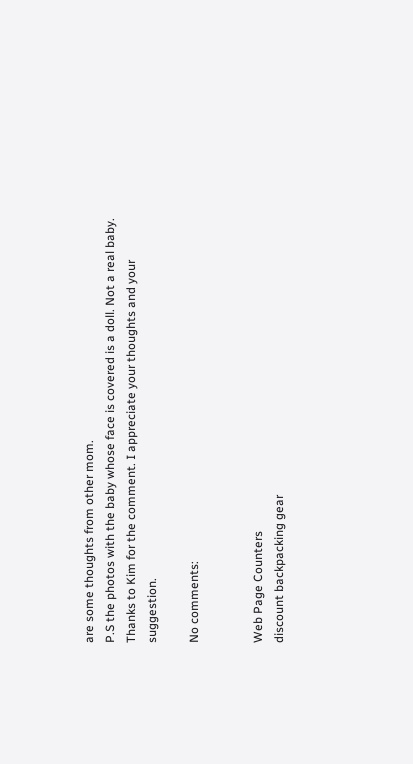are some thoughts from other mom.
P.S the photos with the baby whose face is covered is a doll. Not a real baby.
Thanks to Kim for the comment. I appreciate your thoughts and your suggestion.

No comments:


Web Page Counters
discount backpacking gear